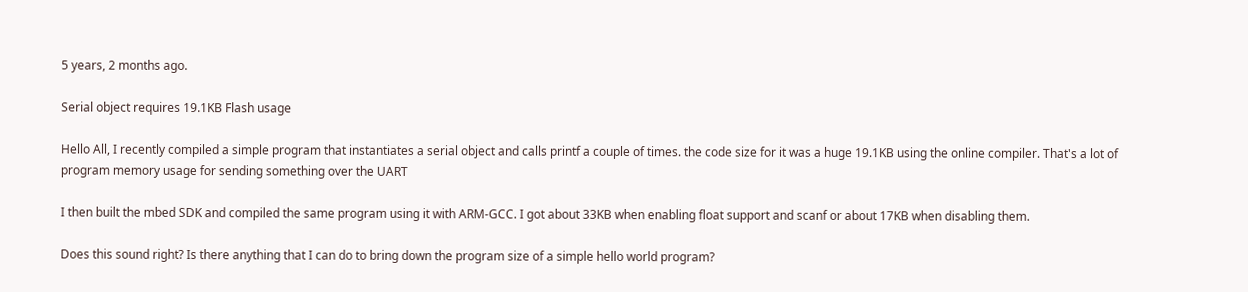5 years, 2 months ago.

Serial object requires 19.1KB Flash usage

Hello All, I recently compiled a simple program that instantiates a serial object and calls printf a couple of times. the code size for it was a huge 19.1KB using the online compiler. That's a lot of program memory usage for sending something over the UART

I then built the mbed SDK and compiled the same program using it with ARM-GCC. I got about 33KB when enabling float support and scanf or about 17KB when disabling them.

Does this sound right? Is there anything that I can do to bring down the program size of a simple hello world program?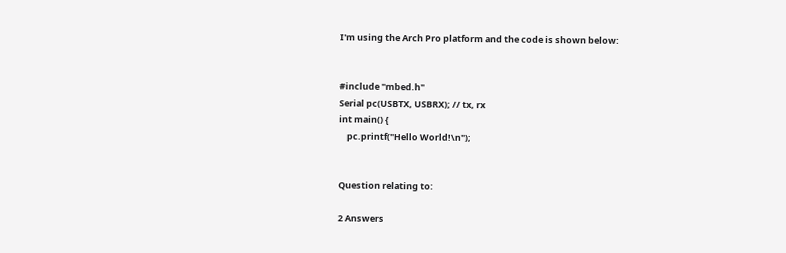I'm using the Arch Pro platform and the code is shown below:


#include "mbed.h"
Serial pc(USBTX, USBRX); // tx, rx
int main() {
    pc.printf("Hello World!\n");


Question relating to:

2 Answers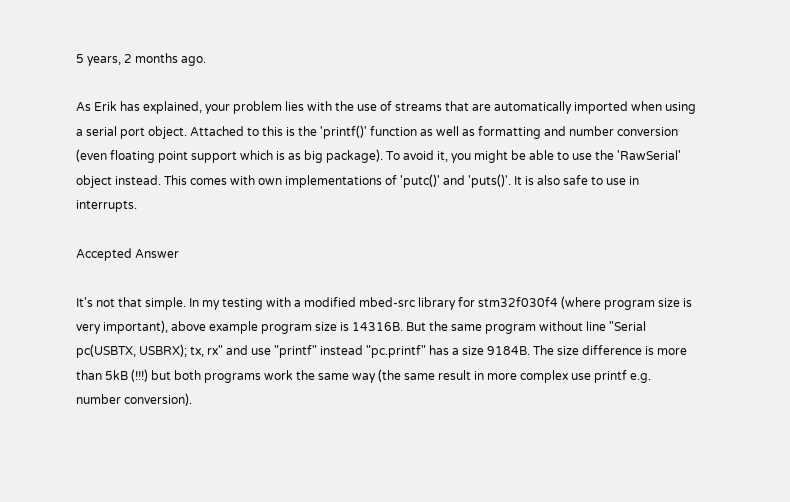5 years, 2 months ago.

As Erik has explained, your problem lies with the use of streams that are automatically imported when using a serial port object. Attached to this is the 'printf()' function as well as formatting and number conversion (even floating point support which is as big package). To avoid it, you might be able to use the 'RawSerial' object instead. This comes with own implementations of 'putc()' and 'puts()'. It is also safe to use in interrupts.

Accepted Answer

It's not that simple. In my testing with a modified mbed-src library for stm32f030f4 (where program size is very important), above example program size is 14316B. But the same program without line "Serial pc(USBTX, USBRX); tx, rx" and use "printf" instead "pc.printf" has a size 9184B. The size difference is more than 5kB (!!!) but both programs work the same way (the same result in more complex use printf e.g. number conversion).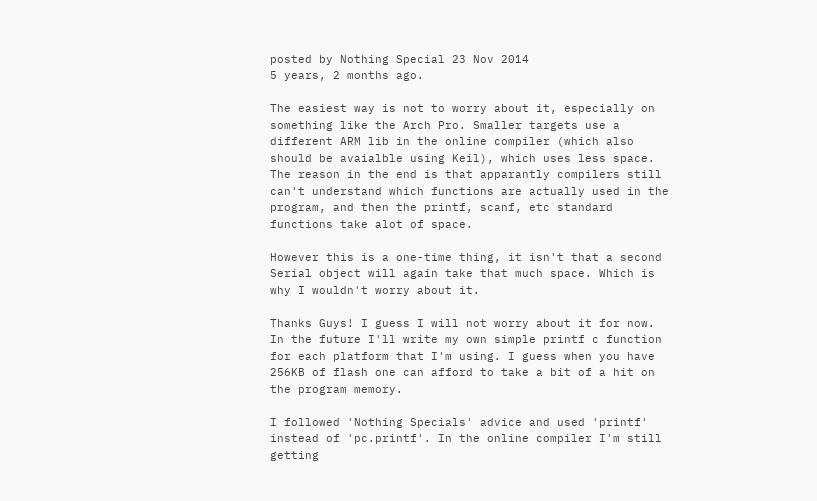posted by Nothing Special 23 Nov 2014
5 years, 2 months ago.

The easiest way is not to worry about it, especially on something like the Arch Pro. Smaller targets use a different ARM lib in the online compiler (which also should be avaialble using Keil), which uses less space. The reason in the end is that apparantly compilers still can't understand which functions are actually used in the program, and then the printf, scanf, etc standard functions take alot of space.

However this is a one-time thing, it isn't that a second Serial object will again take that much space. Which is why I wouldn't worry about it.

Thanks Guys! I guess I will not worry about it for now. In the future I'll write my own simple printf c function for each platform that I'm using. I guess when you have 256KB of flash one can afford to take a bit of a hit on the program memory.

I followed 'Nothing Specials' advice and used 'printf' instead of 'pc.printf'. In the online compiler I'm still getting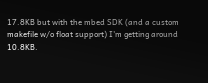17.8KB but with the mbed SDK (and a custom makefile w/o float support) I'm getting around 10.8KB.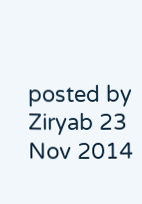posted by Ziryab 23 Nov 2014